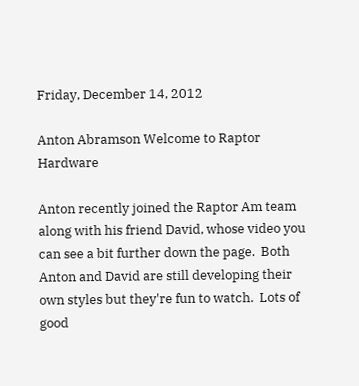Friday, December 14, 2012

Anton Abramson Welcome to Raptor Hardware

Anton recently joined the Raptor Am team along with his friend David, whose video you can see a bit further down the page.  Both Anton and David are still developing their own styles but they're fun to watch.  Lots of good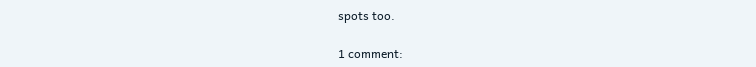spots too.

1 comment: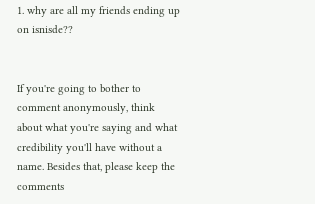1. why are all my friends ending up on isnisde??


If you're going to bother to comment anonymously, think about what you're saying and what credibility you'll have without a name. Besides that, please keep the comments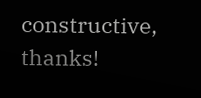constructive, thanks!